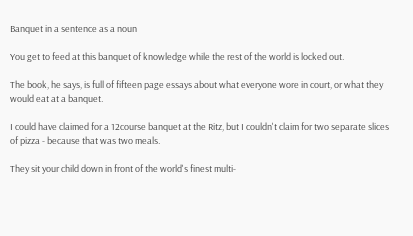Banquet in a sentence as a noun

You get to feed at this banquet of knowledge while the rest of the world is locked out.

The book, he says, is full of fifteen page essays about what everyone wore in court, or what they would eat at a banquet.

I could have claimed for a 12course banquet at the Ritz, but I couldn't claim for two separate slices of pizza - because that was two meals.

They sit your child down in front of the world's finest multi-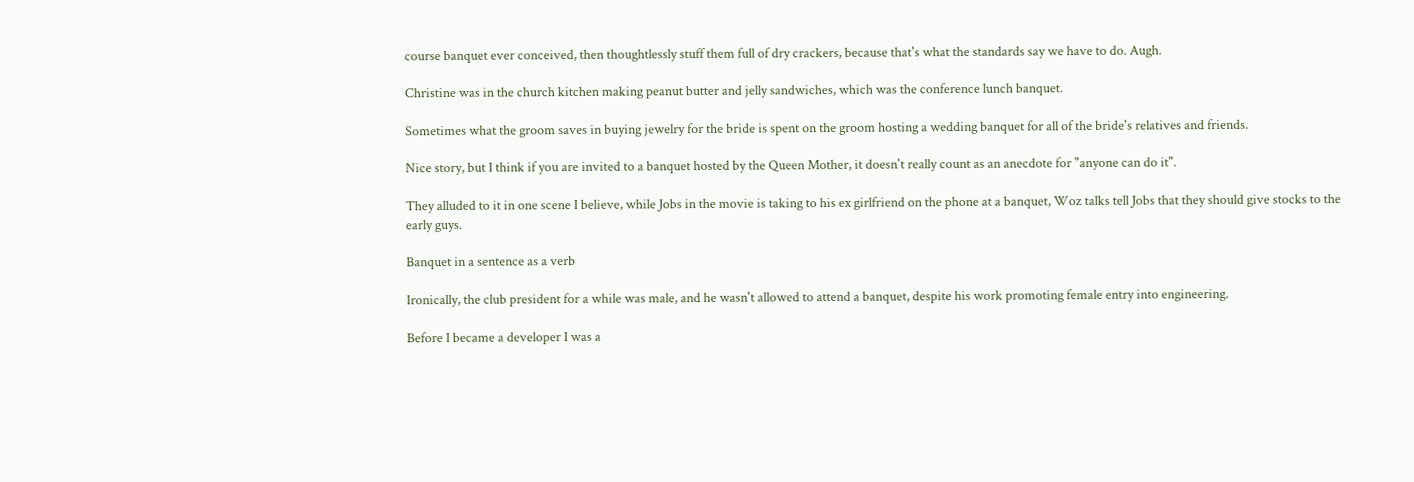course banquet ever conceived, then thoughtlessly stuff them full of dry crackers, because that's what the standards say we have to do. Augh.

Christine was in the church kitchen making peanut butter and jelly sandwiches, which was the conference lunch banquet.

Sometimes what the groom saves in buying jewelry for the bride is spent on the groom hosting a wedding banquet for all of the bride's relatives and friends.

Nice story, but I think if you are invited to a banquet hosted by the Queen Mother, it doesn't really count as an anecdote for "anyone can do it".

They alluded to it in one scene I believe, while Jobs in the movie is taking to his ex girlfriend on the phone at a banquet, Woz talks tell Jobs that they should give stocks to the early guys.

Banquet in a sentence as a verb

Ironically, the club president for a while was male, and he wasn't allowed to attend a banquet, despite his work promoting female entry into engineering.

Before I became a developer I was a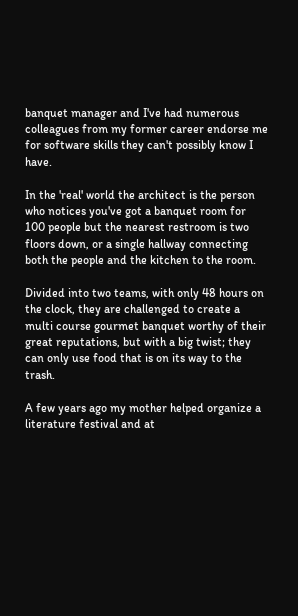banquet manager and I've had numerous colleagues from my former career endorse me for software skills they can't possibly know I have.

In the 'real' world the architect is the person who notices you've got a banquet room for 100 people but the nearest restroom is two floors down, or a single hallway connecting both the people and the kitchen to the room.

Divided into two teams, with only 48 hours on the clock, they are challenged to create a multi course gourmet banquet worthy of their great reputations, but with a big twist; they can only use food that is on its way to the trash.

A few years ago my mother helped organize a literature festival and at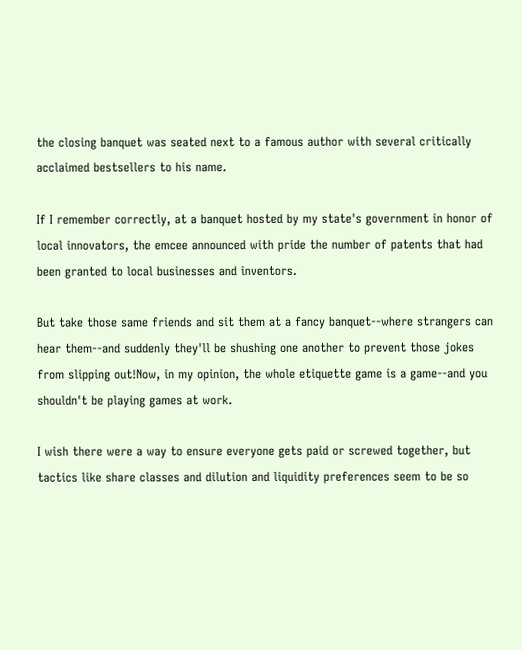the closing banquet was seated next to a famous author with several critically acclaimed bestsellers to his name.

If I remember correctly, at a banquet hosted by my state's government in honor of local innovators, the emcee announced with pride the number of patents that had been granted to local businesses and inventors.

But take those same friends and sit them at a fancy banquet--where strangers can hear them--and suddenly they'll be shushing one another to prevent those jokes from slipping out!Now, in my opinion, the whole etiquette game is a game--and you shouldn't be playing games at work.

I wish there were a way to ensure everyone gets paid or screwed together, but tactics like share classes and dilution and liquidity preferences seem to be so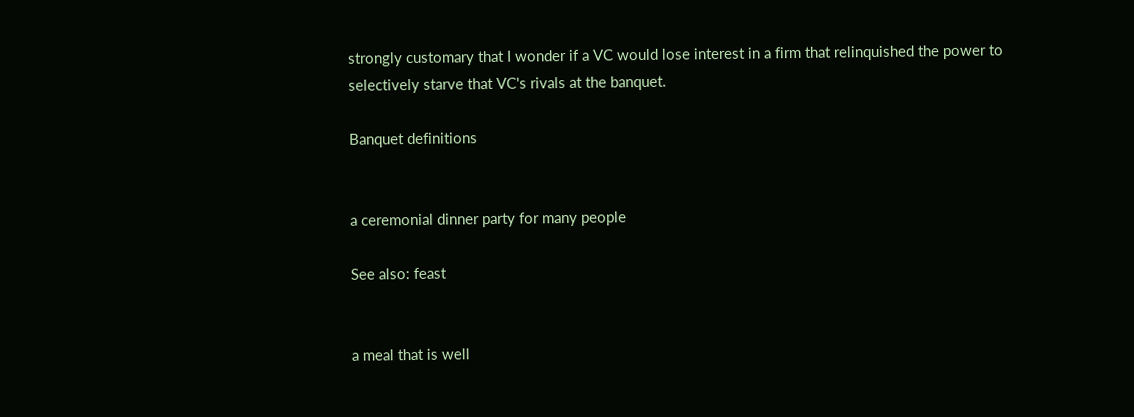strongly customary that I wonder if a VC would lose interest in a firm that relinquished the power to selectively starve that VC's rivals at the banquet.

Banquet definitions


a ceremonial dinner party for many people

See also: feast


a meal that is well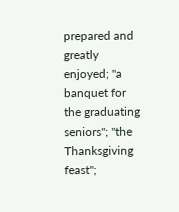prepared and greatly enjoyed; "a banquet for the graduating seniors"; "the Thanksgiving feast";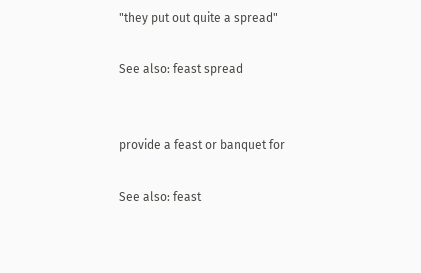"they put out quite a spread"

See also: feast spread


provide a feast or banquet for

See also: feast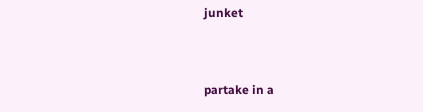junket


partake in a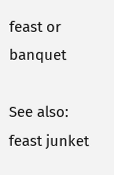feast or banquet

See also: feast junket